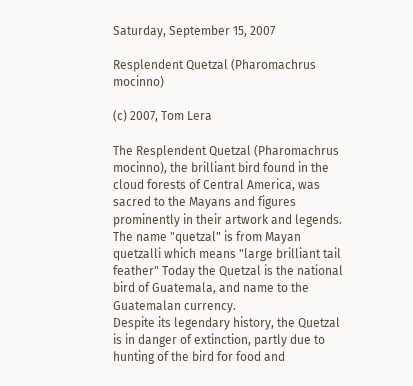Saturday, September 15, 2007

Resplendent Quetzal (Pharomachrus mocinno)

(c) 2007, Tom Lera

The Resplendent Quetzal (Pharomachrus mocinno), the brilliant bird found in the cloud forests of Central America, was sacred to the Mayans and figures prominently in their artwork and legends. The name "quetzal" is from Mayan quetzalli which means "large brilliant tail feather" Today the Quetzal is the national bird of Guatemala, and name to the Guatemalan currency.
Despite its legendary history, the Quetzal is in danger of extinction, partly due to hunting of the bird for food and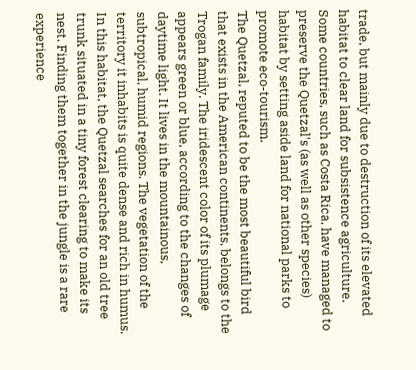trade, but mainly due to destruction of its elevated habitat to clear land for subsistence agriculture. Some countries, such as Costa Rica, have managed to preserve the Quetzal's (as well as other species) habitat by setting aside land for national parks to promote eco-tourism.
The Quetzal, reputed to be the most beautiful bird that exists in the American continents, belongs to the Trogan family. The iridescent color of its plumage appears green or blue, according to the changes of daytime light. It lives in the mountainous, subtropical, humid regions. The vegetation of the territory it inhabits is quite dense and rich in humus. In this habitat, the Quetzal searches for an old tree trunk situated in a tiny forest clearing to make its nest. Finding them together in the jungle is a rare experience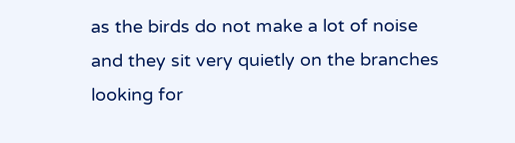as the birds do not make a lot of noise and they sit very quietly on the branches looking for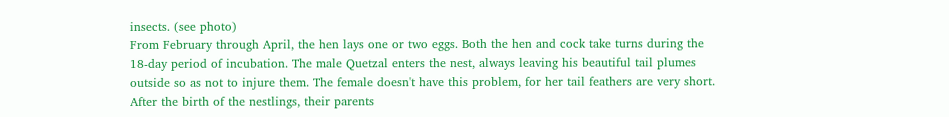insects. (see photo)
From February through April, the hen lays one or two eggs. Both the hen and cock take turns during the 18-day period of incubation. The male Quetzal enters the nest, always leaving his beautiful tail plumes outside so as not to injure them. The female doesn't have this problem, for her tail feathers are very short. After the birth of the nestlings, their parents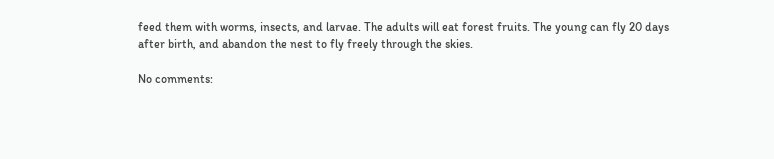feed them with worms, insects, and larvae. The adults will eat forest fruits. The young can fly 20 days after birth, and abandon the nest to fly freely through the skies.

No comments: